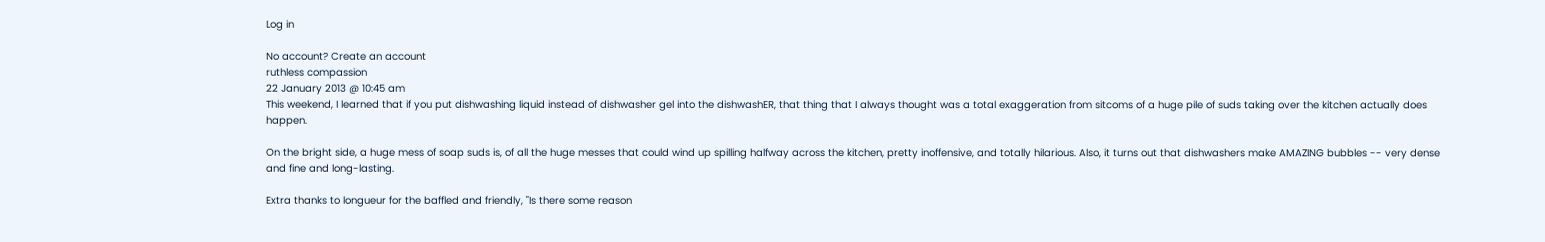Log in

No account? Create an account
ruthless compassion
22 January 2013 @ 10:45 am
This weekend, I learned that if you put dishwashing liquid instead of dishwasher gel into the dishwashER, that thing that I always thought was a total exaggeration from sitcoms of a huge pile of suds taking over the kitchen actually does happen.

On the bright side, a huge mess of soap suds is, of all the huge messes that could wind up spilling halfway across the kitchen, pretty inoffensive, and totally hilarious. Also, it turns out that dishwashers make AMAZING bubbles -- very dense and fine and long-lasting.

Extra thanks to longueur for the baffled and friendly, "Is there some reason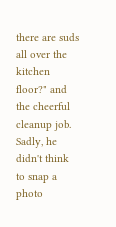there are suds all over the kitchen floor?" and the cheerful cleanup job. Sadly, he didn't think to snap a photo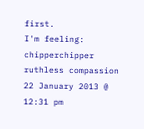first.
I'm feeling: chipperchipper
ruthless compassion
22 January 2013 @ 12:31 pm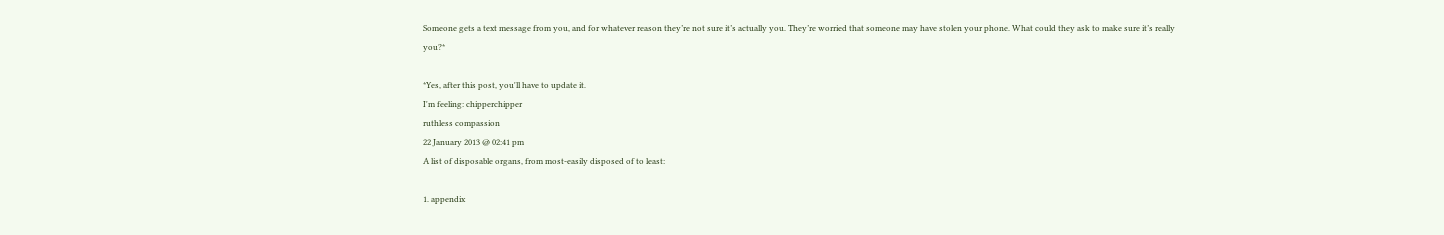Someone gets a text message from you, and for whatever reason they’re not sure it’s actually you. They’re worried that someone may have stolen your phone. What could they ask to make sure it’s really you?*

*Yes, after this post, you'll have to update it.
I'm feeling: chipperchipper
ruthless compassion
22 January 2013 @ 02:41 pm
A list of disposable organs, from most-easily disposed of to least:

1. appendix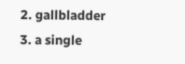2. gallbladder
3. a single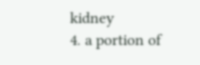kidney
4. a portion of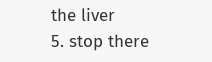the liver
5. stop there